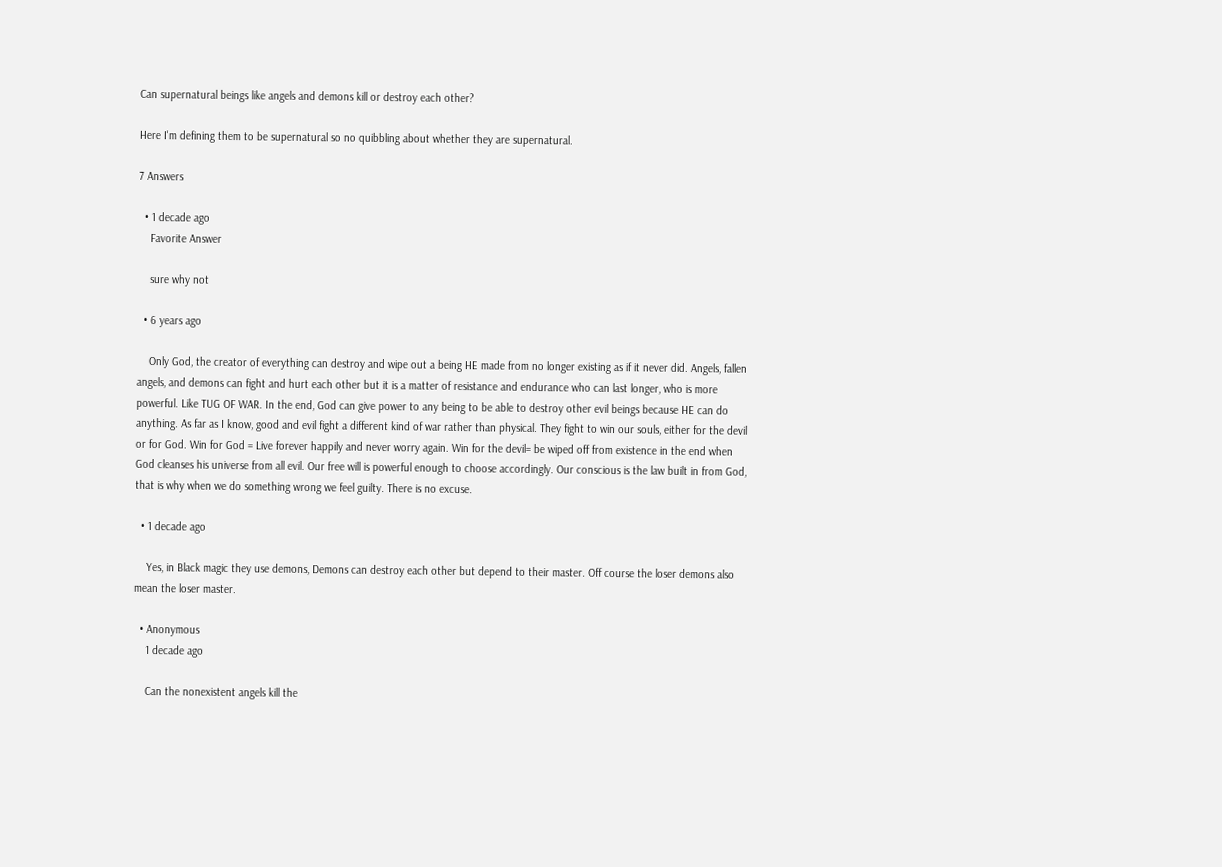Can supernatural beings like angels and demons kill or destroy each other?

Here I'm defining them to be supernatural so no quibbling about whether they are supernatural.

7 Answers

  • 1 decade ago
    Favorite Answer

    sure why not

  • 6 years ago

    Only God, the creator of everything can destroy and wipe out a being HE made from no longer existing as if it never did. Angels, fallen angels, and demons can fight and hurt each other but it is a matter of resistance and endurance who can last longer, who is more powerful. Like TUG OF WAR. In the end, God can give power to any being to be able to destroy other evil beings because HE can do anything. As far as I know, good and evil fight a different kind of war rather than physical. They fight to win our souls, either for the devil or for God. Win for God = Live forever happily and never worry again. Win for the devil= be wiped off from existence in the end when God cleanses his universe from all evil. Our free will is powerful enough to choose accordingly. Our conscious is the law built in from God, that is why when we do something wrong we feel guilty. There is no excuse.

  • 1 decade ago

    Yes, in Black magic they use demons, Demons can destroy each other but depend to their master. Off course the loser demons also mean the loser master.

  • Anonymous
    1 decade ago

    Can the nonexistent angels kill the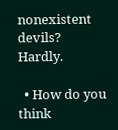nonexistent devils? Hardly.

  • How do you think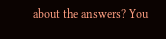about the answers? You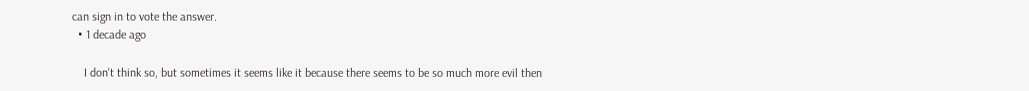can sign in to vote the answer.
  • 1 decade ago

    I don't think so, but sometimes it seems like it because there seems to be so much more evil then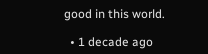good in this world.

  • 1 decade ago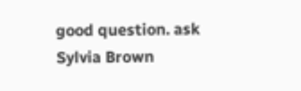good question. ask Sylvia Brown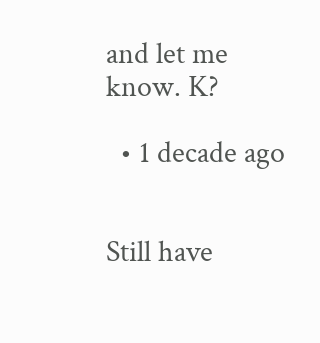and let me know. K?

  • 1 decade ago


Still have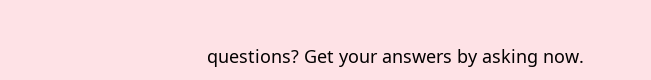questions? Get your answers by asking now.